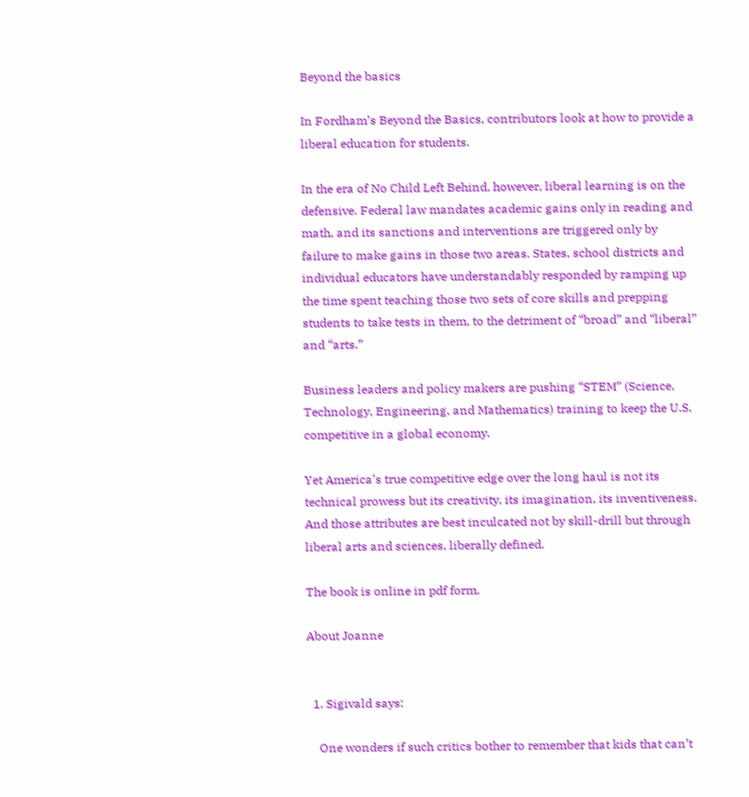Beyond the basics

In Fordham’s Beyond the Basics, contributors look at how to provide a liberal education for students.

In the era of No Child Left Behind, however, liberal learning is on the defensive. Federal law mandates academic gains only in reading and math, and its sanctions and interventions are triggered only by failure to make gains in those two areas. States, school districts and individual educators have understandably responded by ramping up the time spent teaching those two sets of core skills and prepping students to take tests in them, to the detriment of “broad” and “liberal” and “arts.”

Business leaders and policy makers are pushing “STEM” (Science, Technology, Engineering, and Mathematics) training to keep the U.S. competitive in a global economy.

Yet America’s true competitive edge over the long haul is not its technical prowess but its creativity, its imagination, its inventiveness. And those attributes are best inculcated not by skill-drill but through liberal arts and sciences, liberally defined.

The book is online in pdf form.

About Joanne


  1. Sigivald says:

    One wonders if such critics bother to remember that kids that can’t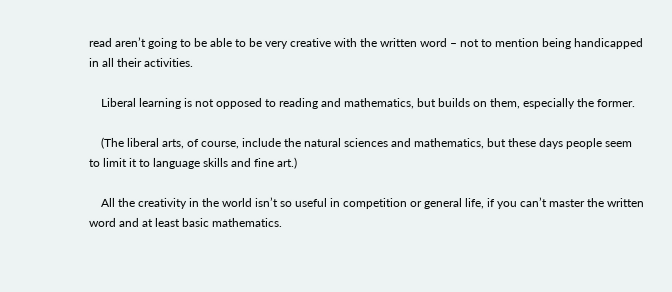read aren’t going to be able to be very creative with the written word – not to mention being handicapped in all their activities.

    Liberal learning is not opposed to reading and mathematics, but builds on them, especially the former.

    (The liberal arts, of course, include the natural sciences and mathematics, but these days people seem to limit it to language skills and fine art.)

    All the creativity in the world isn’t so useful in competition or general life, if you can’t master the written word and at least basic mathematics.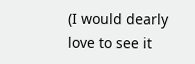(I would dearly love to see it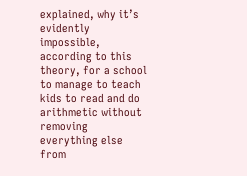explained, why it’s evidently impossible, according to this theory, for a school to manage to teach kids to read and do arithmetic without removing everything else from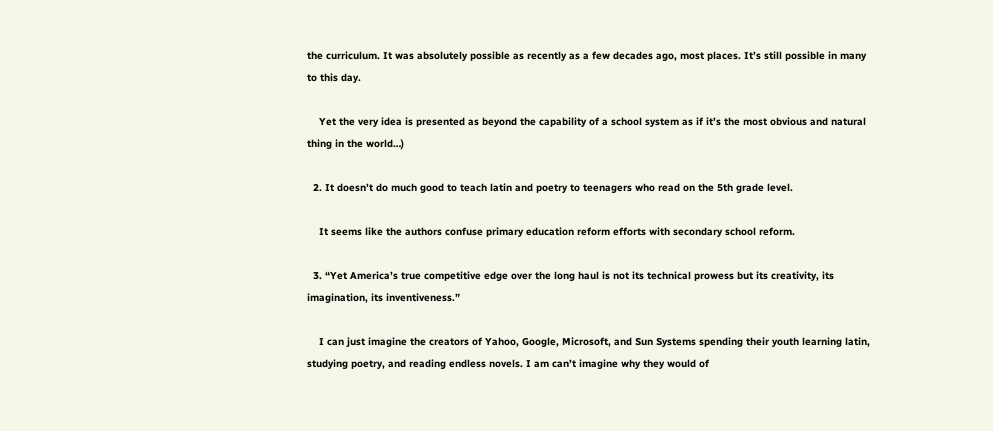the curriculum. It was absolutely possible as recently as a few decades ago, most places. It’s still possible in many to this day.

    Yet the very idea is presented as beyond the capability of a school system as if it’s the most obvious and natural thing in the world…)

  2. It doesn’t do much good to teach latin and poetry to teenagers who read on the 5th grade level.

    It seems like the authors confuse primary education reform efforts with secondary school reform.

  3. “Yet America’s true competitive edge over the long haul is not its technical prowess but its creativity, its imagination, its inventiveness.”

    I can just imagine the creators of Yahoo, Google, Microsoft, and Sun Systems spending their youth learning latin, studying poetry, and reading endless novels. I am can’t imagine why they would of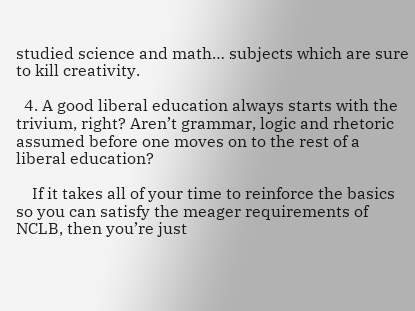studied science and math… subjects which are sure to kill creativity.

  4. A good liberal education always starts with the trivium, right? Aren’t grammar, logic and rhetoric assumed before one moves on to the rest of a liberal education?

    If it takes all of your time to reinforce the basics so you can satisfy the meager requirements of NCLB, then you’re just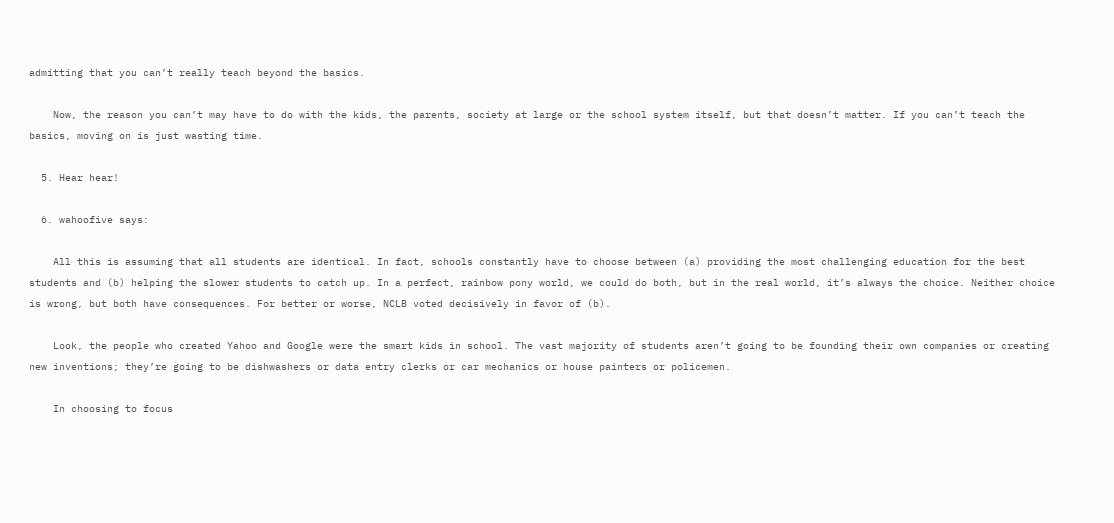admitting that you can’t really teach beyond the basics.

    Now, the reason you can’t may have to do with the kids, the parents, society at large or the school system itself, but that doesn’t matter. If you can’t teach the basics, moving on is just wasting time.

  5. Hear hear!

  6. wahoofive says:

    All this is assuming that all students are identical. In fact, schools constantly have to choose between (a) providing the most challenging education for the best students and (b) helping the slower students to catch up. In a perfect, rainbow pony world, we could do both, but in the real world, it’s always the choice. Neither choice is wrong, but both have consequences. For better or worse, NCLB voted decisively in favor of (b).

    Look, the people who created Yahoo and Google were the smart kids in school. The vast majority of students aren’t going to be founding their own companies or creating new inventions; they’re going to be dishwashers or data entry clerks or car mechanics or house painters or policemen.

    In choosing to focus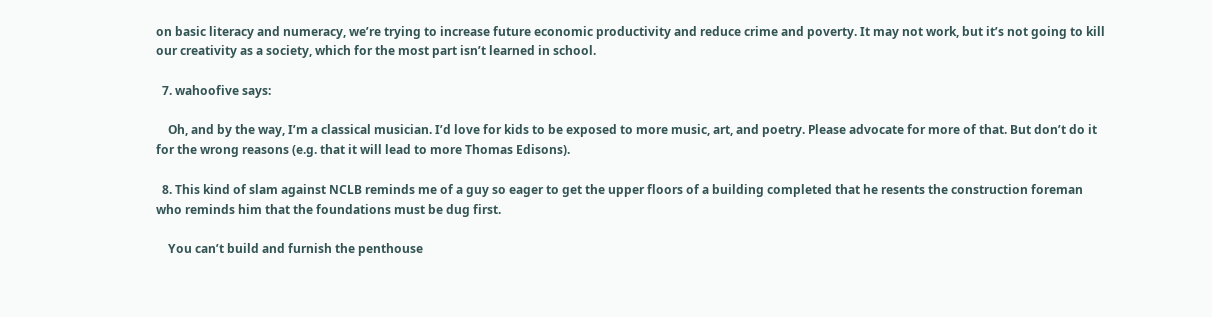on basic literacy and numeracy, we’re trying to increase future economic productivity and reduce crime and poverty. It may not work, but it’s not going to kill our creativity as a society, which for the most part isn’t learned in school.

  7. wahoofive says:

    Oh, and by the way, I’m a classical musician. I’d love for kids to be exposed to more music, art, and poetry. Please advocate for more of that. But don’t do it for the wrong reasons (e.g. that it will lead to more Thomas Edisons).

  8. This kind of slam against NCLB reminds me of a guy so eager to get the upper floors of a building completed that he resents the construction foreman who reminds him that the foundations must be dug first.

    You can’t build and furnish the penthouse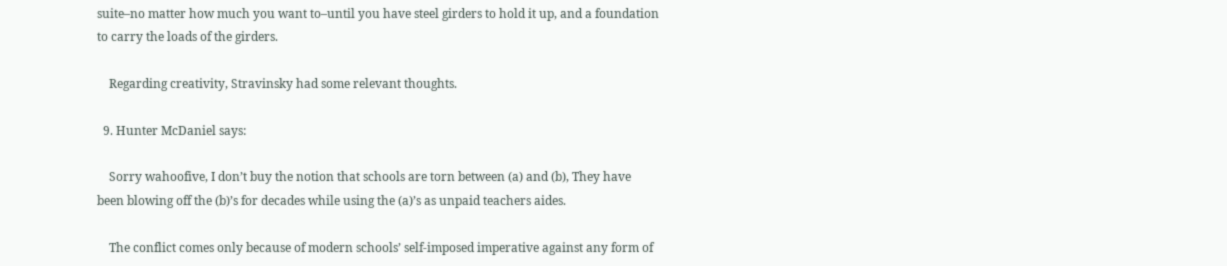suite–no matter how much you want to–until you have steel girders to hold it up, and a foundation to carry the loads of the girders.

    Regarding creativity, Stravinsky had some relevant thoughts.

  9. Hunter McDaniel says:

    Sorry wahoofive, I don’t buy the notion that schools are torn between (a) and (b), They have been blowing off the (b)’s for decades while using the (a)’s as unpaid teachers aides.

    The conflict comes only because of modern schools’ self-imposed imperative against any form of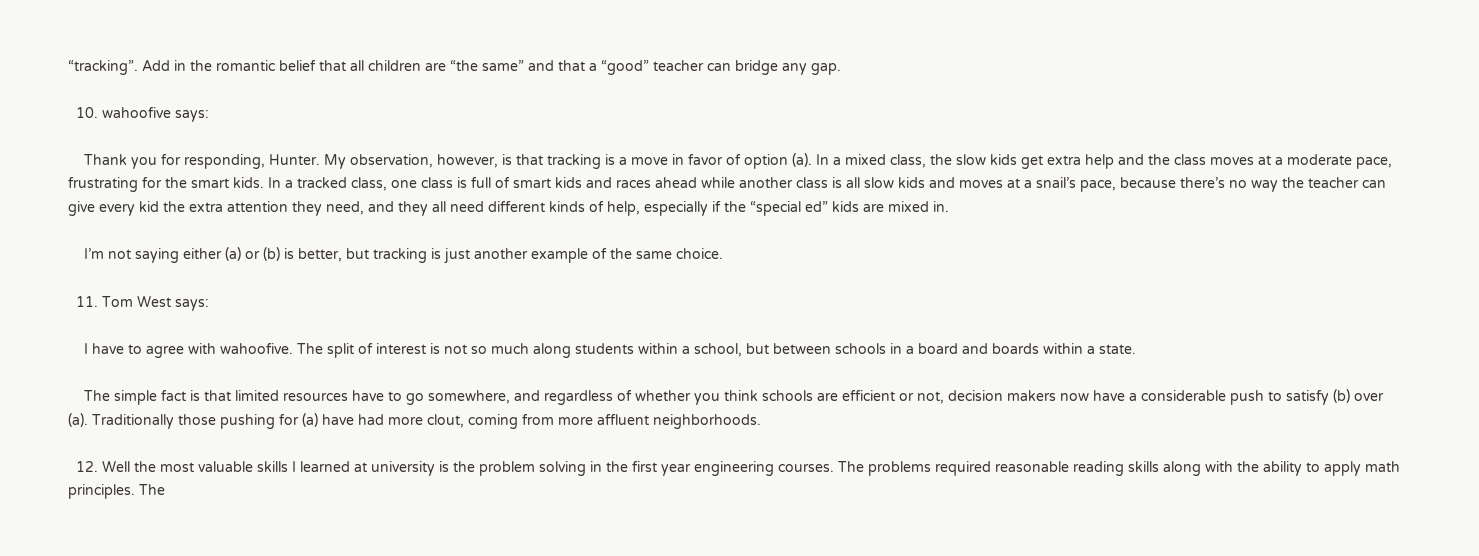“tracking”. Add in the romantic belief that all children are “the same” and that a “good” teacher can bridge any gap.

  10. wahoofive says:

    Thank you for responding, Hunter. My observation, however, is that tracking is a move in favor of option (a). In a mixed class, the slow kids get extra help and the class moves at a moderate pace, frustrating for the smart kids. In a tracked class, one class is full of smart kids and races ahead while another class is all slow kids and moves at a snail’s pace, because there’s no way the teacher can give every kid the extra attention they need, and they all need different kinds of help, especially if the “special ed” kids are mixed in.

    I’m not saying either (a) or (b) is better, but tracking is just another example of the same choice.

  11. Tom West says:

    I have to agree with wahoofive. The split of interest is not so much along students within a school, but between schools in a board and boards within a state.

    The simple fact is that limited resources have to go somewhere, and regardless of whether you think schools are efficient or not, decision makers now have a considerable push to satisfy (b) over (a). Traditionally those pushing for (a) have had more clout, coming from more affluent neighborhoods.

  12. Well the most valuable skills I learned at university is the problem solving in the first year engineering courses. The problems required reasonable reading skills along with the ability to apply math principles. The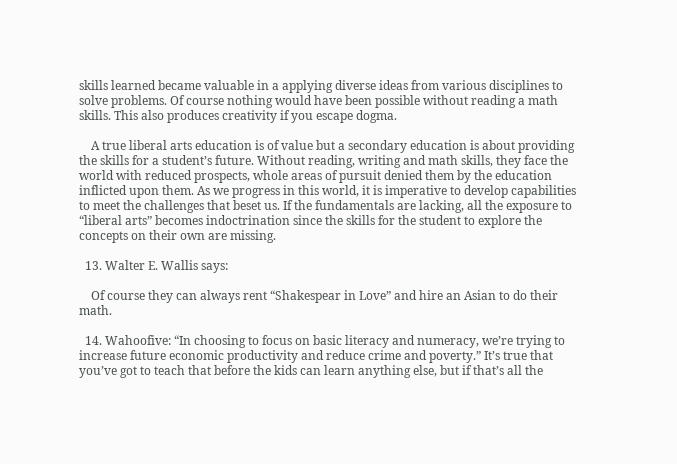skills learned became valuable in a applying diverse ideas from various disciplines to solve problems. Of course nothing would have been possible without reading a math skills. This also produces creativity if you escape dogma.

    A true liberal arts education is of value but a secondary education is about providing the skills for a student’s future. Without reading, writing and math skills, they face the world with reduced prospects, whole areas of pursuit denied them by the education inflicted upon them. As we progress in this world, it is imperative to develop capabilities to meet the challenges that beset us. If the fundamentals are lacking, all the exposure to “liberal arts” becomes indoctrination since the skills for the student to explore the concepts on their own are missing.

  13. Walter E. Wallis says:

    Of course they can always rent “Shakespear in Love” and hire an Asian to do their math.

  14. Wahoofive: “In choosing to focus on basic literacy and numeracy, we’re trying to increase future economic productivity and reduce crime and poverty.” It’s true that you’ve got to teach that before the kids can learn anything else, but if that’s all the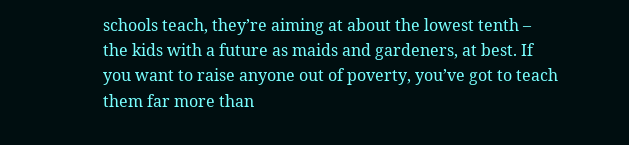schools teach, they’re aiming at about the lowest tenth – the kids with a future as maids and gardeners, at best. If you want to raise anyone out of poverty, you’ve got to teach them far more than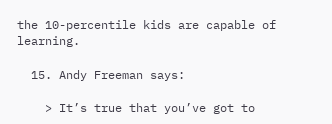the 10-percentile kids are capable of learning.

  15. Andy Freeman says:

    > It’s true that you’ve got to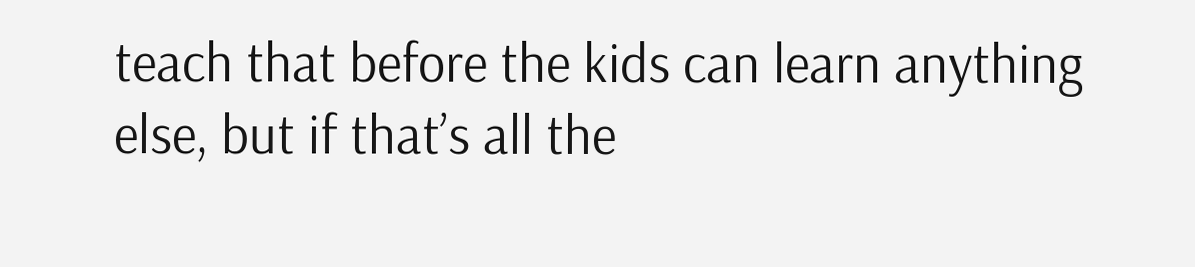teach that before the kids can learn anything else, but if that’s all the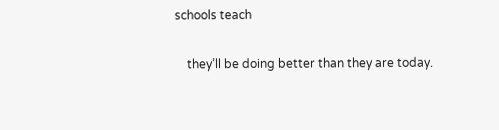schools teach

    they’ll be doing better than they are today.